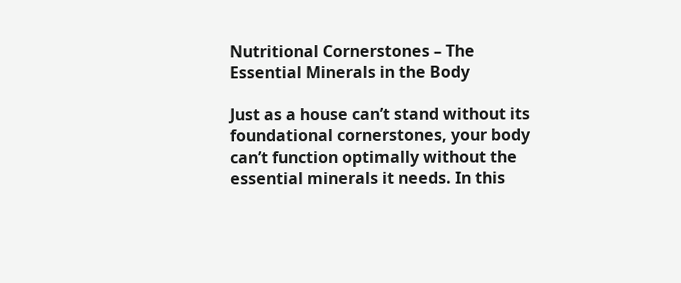Nutritional Cornerstones – The Essential Minerals in the Body

Just as a house can’t stand without its foundational cornerstones, your body can’t function optimally without the essential minerals it needs. In this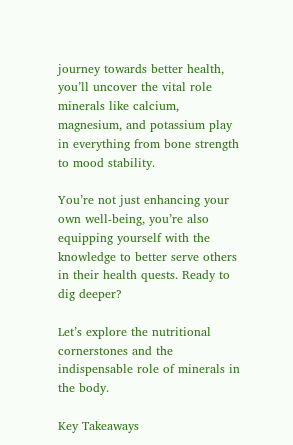journey towards better health, you’ll uncover the vital role minerals like calcium, magnesium, and potassium play in everything from bone strength to mood stability.

You’re not just enhancing your own well-being, you’re also equipping yourself with the knowledge to better serve others in their health quests. Ready to dig deeper?

Let’s explore the nutritional cornerstones and the indispensable role of minerals in the body.

Key Takeaways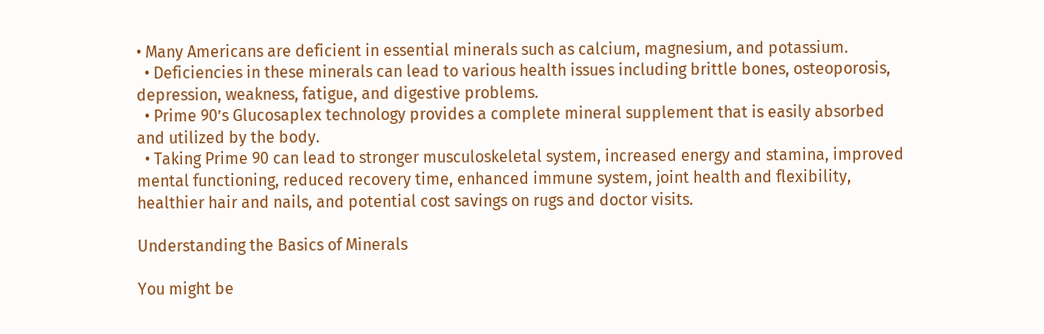• Many Americans are deficient in essential minerals such as calcium, magnesium, and potassium.
  • Deficiencies in these minerals can lead to various health issues including brittle bones, osteoporosis, depression, weakness, fatigue, and digestive problems.
  • Prime 90’s Glucosaplex technology provides a complete mineral supplement that is easily absorbed and utilized by the body.
  • Taking Prime 90 can lead to stronger musculoskeletal system, increased energy and stamina, improved mental functioning, reduced recovery time, enhanced immune system, joint health and flexibility, healthier hair and nails, and potential cost savings on rugs and doctor visits.

Understanding the Basics of Minerals

You might be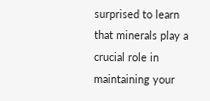surprised to learn that minerals play a crucial role in maintaining your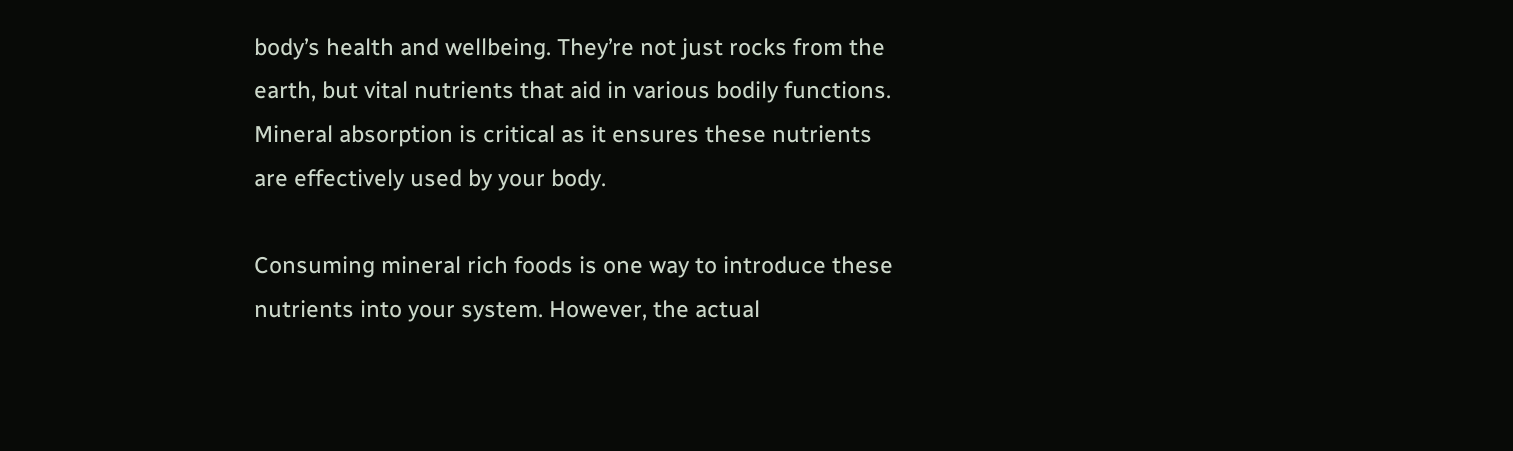body’s health and wellbeing. They’re not just rocks from the earth, but vital nutrients that aid in various bodily functions. Mineral absorption is critical as it ensures these nutrients are effectively used by your body.

Consuming mineral rich foods is one way to introduce these nutrients into your system. However, the actual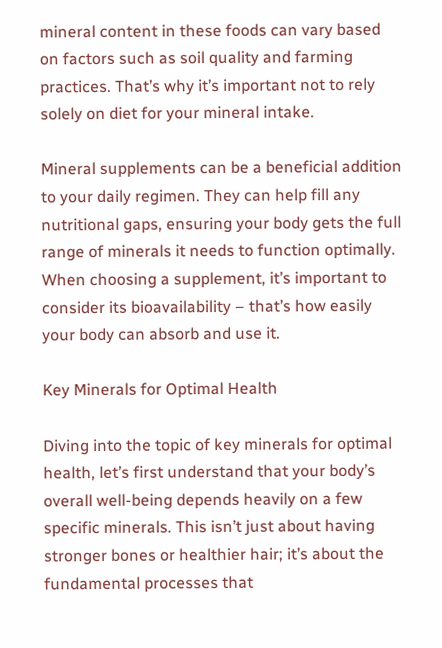mineral content in these foods can vary based on factors such as soil quality and farming practices. That’s why it’s important not to rely solely on diet for your mineral intake.

Mineral supplements can be a beneficial addition to your daily regimen. They can help fill any nutritional gaps, ensuring your body gets the full range of minerals it needs to function optimally. When choosing a supplement, it’s important to consider its bioavailability – that’s how easily your body can absorb and use it.

Key Minerals for Optimal Health

Diving into the topic of key minerals for optimal health, let’s first understand that your body’s overall well-being depends heavily on a few specific minerals. This isn’t just about having stronger bones or healthier hair; it’s about the fundamental processes that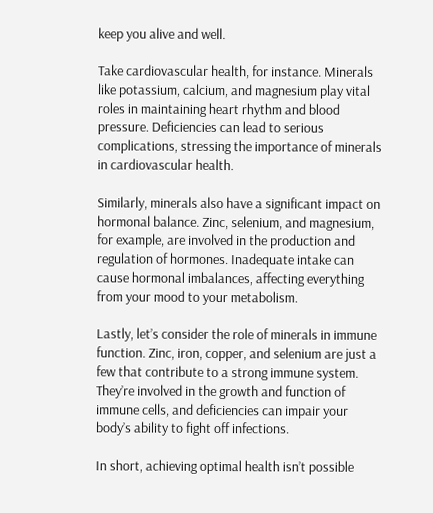keep you alive and well.

Take cardiovascular health, for instance. Minerals like potassium, calcium, and magnesium play vital roles in maintaining heart rhythm and blood pressure. Deficiencies can lead to serious complications, stressing the importance of minerals in cardiovascular health.

Similarly, minerals also have a significant impact on hormonal balance. Zinc, selenium, and magnesium, for example, are involved in the production and regulation of hormones. Inadequate intake can cause hormonal imbalances, affecting everything from your mood to your metabolism.

Lastly, let’s consider the role of minerals in immune function. Zinc, iron, copper, and selenium are just a few that contribute to a strong immune system. They’re involved in the growth and function of immune cells, and deficiencies can impair your body’s ability to fight off infections.

In short, achieving optimal health isn’t possible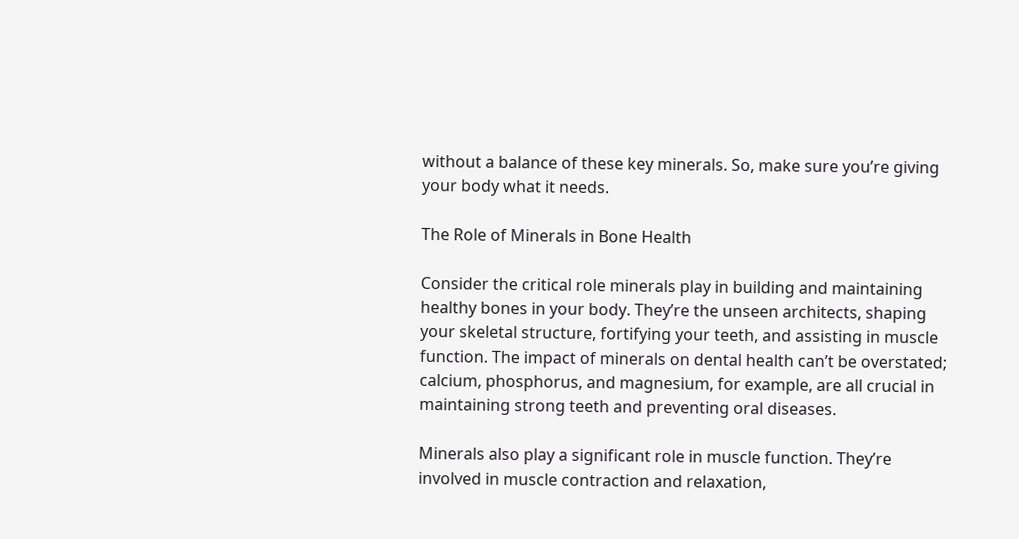without a balance of these key minerals. So, make sure you’re giving your body what it needs.

The Role of Minerals in Bone Health

Consider the critical role minerals play in building and maintaining healthy bones in your body. They’re the unseen architects, shaping your skeletal structure, fortifying your teeth, and assisting in muscle function. The impact of minerals on dental health can’t be overstated; calcium, phosphorus, and magnesium, for example, are all crucial in maintaining strong teeth and preventing oral diseases.

Minerals also play a significant role in muscle function. They’re involved in muscle contraction and relaxation,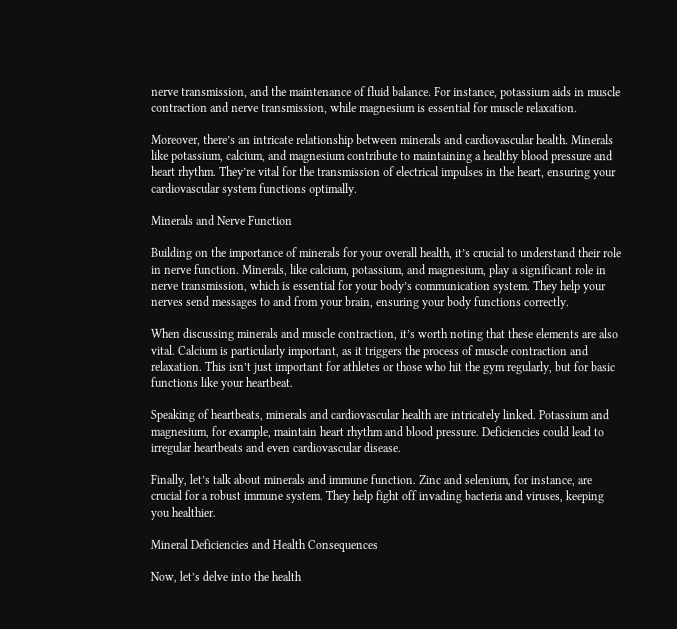nerve transmission, and the maintenance of fluid balance. For instance, potassium aids in muscle contraction and nerve transmission, while magnesium is essential for muscle relaxation.

Moreover, there’s an intricate relationship between minerals and cardiovascular health. Minerals like potassium, calcium, and magnesium contribute to maintaining a healthy blood pressure and heart rhythm. They’re vital for the transmission of electrical impulses in the heart, ensuring your cardiovascular system functions optimally.

Minerals and Nerve Function

Building on the importance of minerals for your overall health, it’s crucial to understand their role in nerve function. Minerals, like calcium, potassium, and magnesium, play a significant role in nerve transmission, which is essential for your body’s communication system. They help your nerves send messages to and from your brain, ensuring your body functions correctly.

When discussing minerals and muscle contraction, it’s worth noting that these elements are also vital. Calcium is particularly important, as it triggers the process of muscle contraction and relaxation. This isn’t just important for athletes or those who hit the gym regularly, but for basic functions like your heartbeat.

Speaking of heartbeats, minerals and cardiovascular health are intricately linked. Potassium and magnesium, for example, maintain heart rhythm and blood pressure. Deficiencies could lead to irregular heartbeats and even cardiovascular disease.

Finally, let’s talk about minerals and immune function. Zinc and selenium, for instance, are crucial for a robust immune system. They help fight off invading bacteria and viruses, keeping you healthier.

Mineral Deficiencies and Health Consequences

Now, let’s delve into the health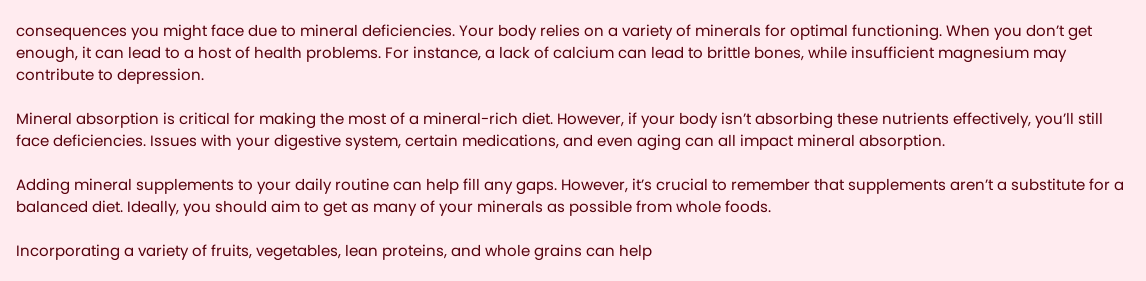consequences you might face due to mineral deficiencies. Your body relies on a variety of minerals for optimal functioning. When you don’t get enough, it can lead to a host of health problems. For instance, a lack of calcium can lead to brittle bones, while insufficient magnesium may contribute to depression.

Mineral absorption is critical for making the most of a mineral-rich diet. However, if your body isn’t absorbing these nutrients effectively, you’ll still face deficiencies. Issues with your digestive system, certain medications, and even aging can all impact mineral absorption.

Adding mineral supplements to your daily routine can help fill any gaps. However, it’s crucial to remember that supplements aren’t a substitute for a balanced diet. Ideally, you should aim to get as many of your minerals as possible from whole foods.

Incorporating a variety of fruits, vegetables, lean proteins, and whole grains can help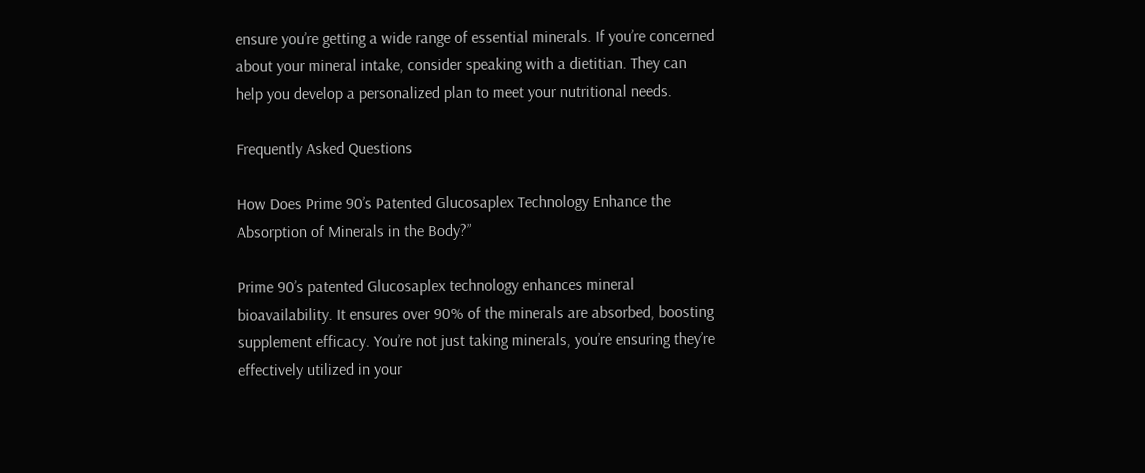ensure you’re getting a wide range of essential minerals. If you’re concerned about your mineral intake, consider speaking with a dietitian. They can help you develop a personalized plan to meet your nutritional needs.

Frequently Asked Questions

How Does Prime 90’s Patented Glucosaplex Technology Enhance the Absorption of Minerals in the Body?”

Prime 90’s patented Glucosaplex technology enhances mineral bioavailability. It ensures over 90% of the minerals are absorbed, boosting supplement efficacy. You’re not just taking minerals, you’re ensuring they’re effectively utilized in your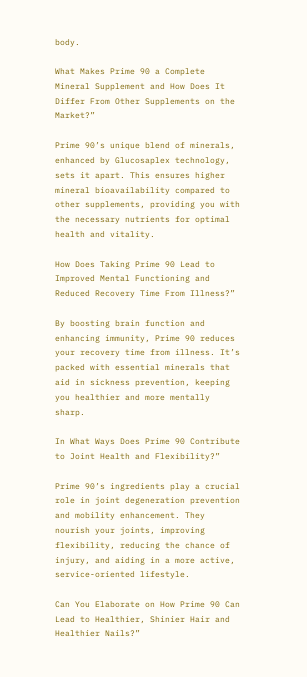body.

What Makes Prime 90 a Complete Mineral Supplement and How Does It Differ From Other Supplements on the Market?”

Prime 90’s unique blend of minerals, enhanced by Glucosaplex technology, sets it apart. This ensures higher mineral bioavailability compared to other supplements, providing you with the necessary nutrients for optimal health and vitality.

How Does Taking Prime 90 Lead to Improved Mental Functioning and Reduced Recovery Time From Illness?”

By boosting brain function and enhancing immunity, Prime 90 reduces your recovery time from illness. It’s packed with essential minerals that aid in sickness prevention, keeping you healthier and more mentally sharp.

In What Ways Does Prime 90 Contribute to Joint Health and Flexibility?”

Prime 90’s ingredients play a crucial role in joint degeneration prevention and mobility enhancement. They nourish your joints, improving flexibility, reducing the chance of injury, and aiding in a more active, service-oriented lifestyle.

Can You Elaborate on How Prime 90 Can Lead to Healthier, Shinier Hair and Healthier Nails?”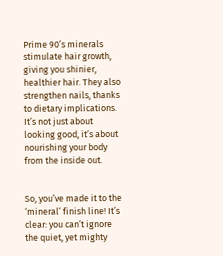Prime 90’s minerals stimulate hair growth, giving you shinier, healthier hair. They also strengthen nails, thanks to dietary implications. It’s not just about looking good, it’s about nourishing your body from the inside out.


So, you’ve made it to the ‘mineral’ finish line! It’s clear: you can’t ignore the quiet, yet mighty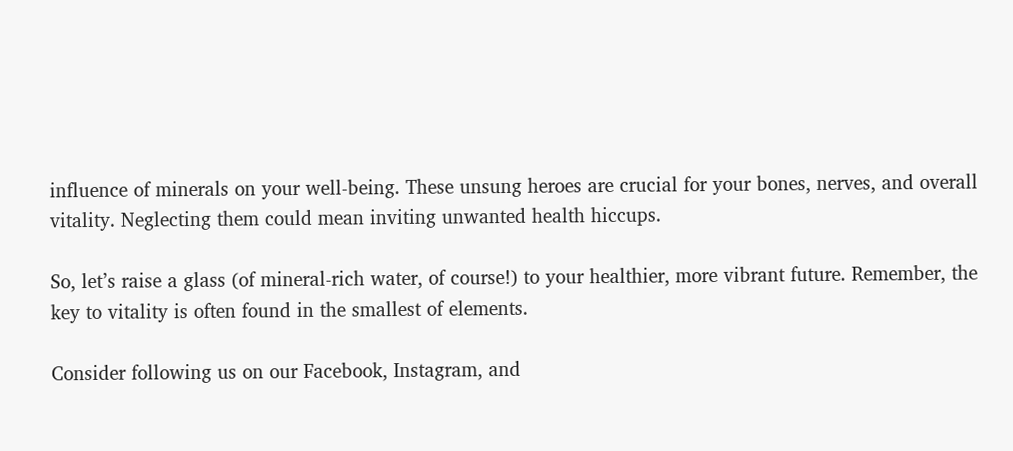influence of minerals on your well-being. These unsung heroes are crucial for your bones, nerves, and overall vitality. Neglecting them could mean inviting unwanted health hiccups.

So, let’s raise a glass (of mineral-rich water, of course!) to your healthier, more vibrant future. Remember, the key to vitality is often found in the smallest of elements.

Consider following us on our Facebook, Instagram, and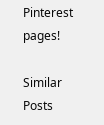Pinterest pages!

Similar Posts